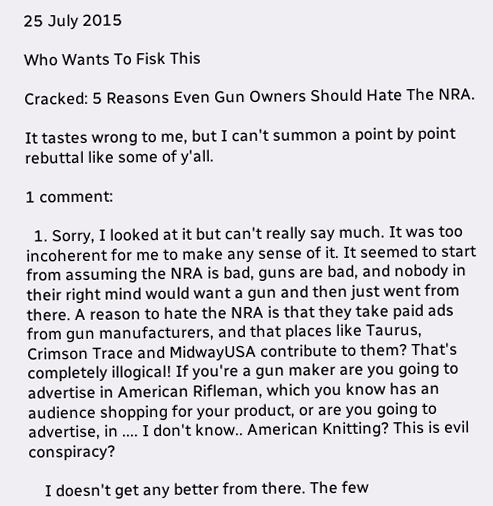25 July 2015

Who Wants To Fisk This

Cracked: 5 Reasons Even Gun Owners Should Hate The NRA.

It tastes wrong to me, but I can't summon a point by point rebuttal like some of y'all.

1 comment:

  1. Sorry, I looked at it but can't really say much. It was too incoherent for me to make any sense of it. It seemed to start from assuming the NRA is bad, guns are bad, and nobody in their right mind would want a gun and then just went from there. A reason to hate the NRA is that they take paid ads from gun manufacturers, and that places like Taurus, Crimson Trace and MidwayUSA contribute to them? That's completely illogical! If you're a gun maker are you going to advertise in American Rifleman, which you know has an audience shopping for your product, or are you going to advertise, in .... I don't know.. American Knitting? This is evil conspiracy?

    I doesn't get any better from there. The few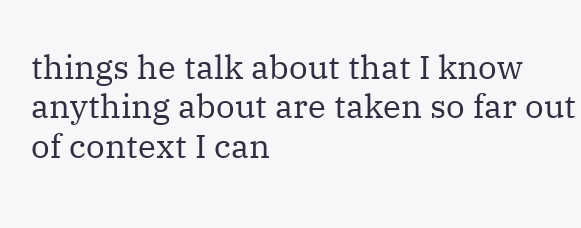things he talk about that I know anything about are taken so far out of context I can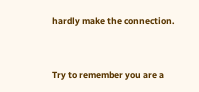hardly make the connection.


Try to remember you are a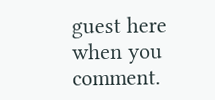guest here when you comment.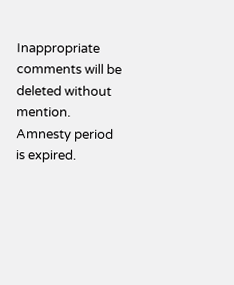Inappropriate comments will be deleted without mention. Amnesty period is expired.